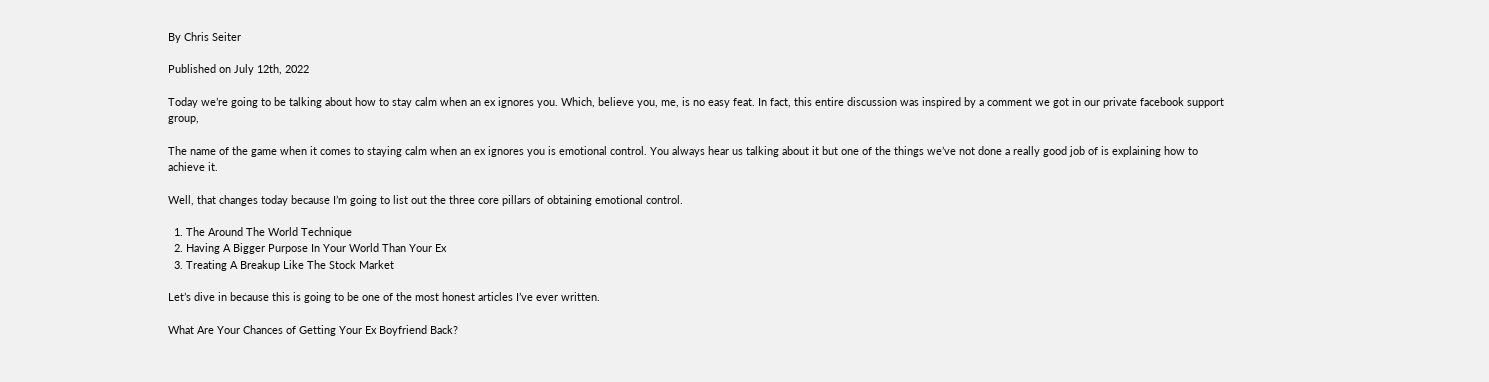By Chris Seiter

Published on July 12th, 2022

Today we’re going to be talking about how to stay calm when an ex ignores you. Which, believe you, me, is no easy feat. In fact, this entire discussion was inspired by a comment we got in our private facebook support group,

The name of the game when it comes to staying calm when an ex ignores you is emotional control. You always hear us talking about it but one of the things we’ve not done a really good job of is explaining how to achieve it.

Well, that changes today because I’m going to list out the three core pillars of obtaining emotional control.

  1. The Around The World Technique
  2. Having A Bigger Purpose In Your World Than Your Ex
  3. Treating A Breakup Like The Stock Market

Let’s dive in because this is going to be one of the most honest articles I’ve ever written.

What Are Your Chances of Getting Your Ex Boyfriend Back?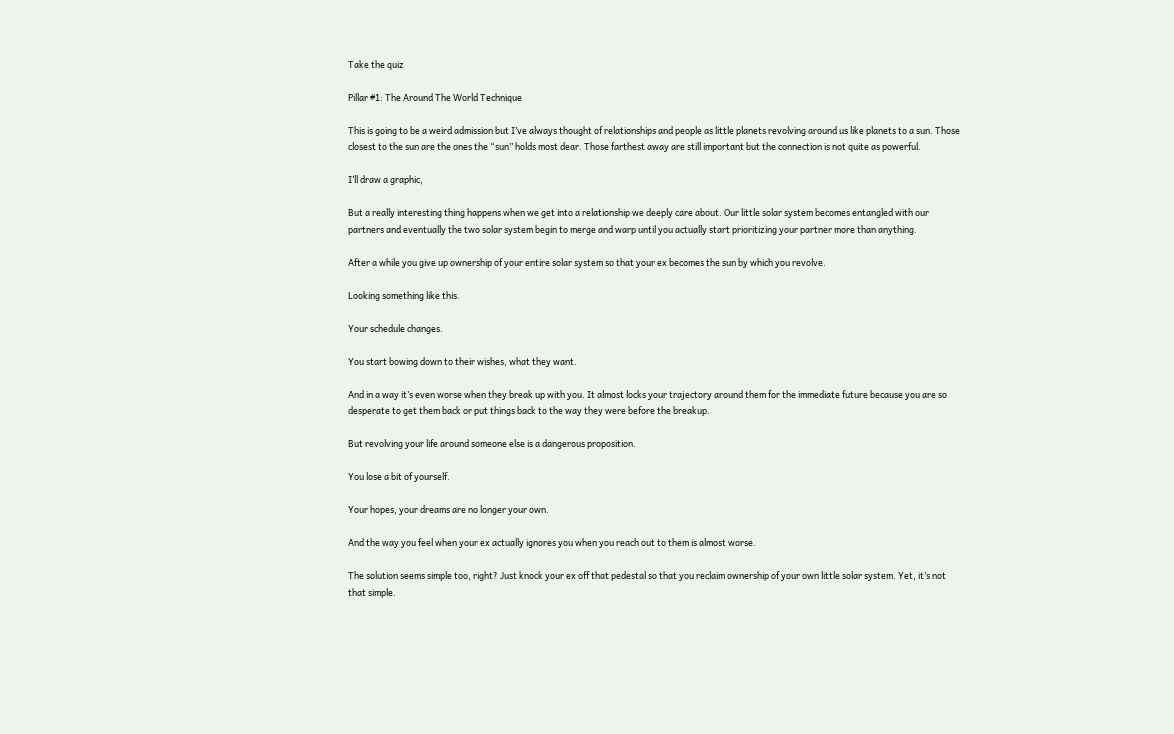Take the quiz

Pillar #1: The Around The World Technique

This is going to be a weird admission but I’ve always thought of relationships and people as little planets revolving around us like planets to a sun. Those closest to the sun are the ones the “sun” holds most dear. Those farthest away are still important but the connection is not quite as powerful.

I’ll draw a graphic,

But a really interesting thing happens when we get into a relationship we deeply care about. Our little solar system becomes entangled with our partners and eventually the two solar system begin to merge and warp until you actually start prioritizing your partner more than anything.

After a while you give up ownership of your entire solar system so that your ex becomes the sun by which you revolve.

Looking something like this.

Your schedule changes.

You start bowing down to their wishes, what they want.

And in a way it’s even worse when they break up with you. It almost locks your trajectory around them for the immediate future because you are so desperate to get them back or put things back to the way they were before the breakup.

But revolving your life around someone else is a dangerous proposition.

You lose a bit of yourself.

Your hopes, your dreams are no longer your own.

And the way you feel when your ex actually ignores you when you reach out to them is almost worse.

The solution seems simple too, right? Just knock your ex off that pedestal so that you reclaim ownership of your own little solar system. Yet, it’s not that simple.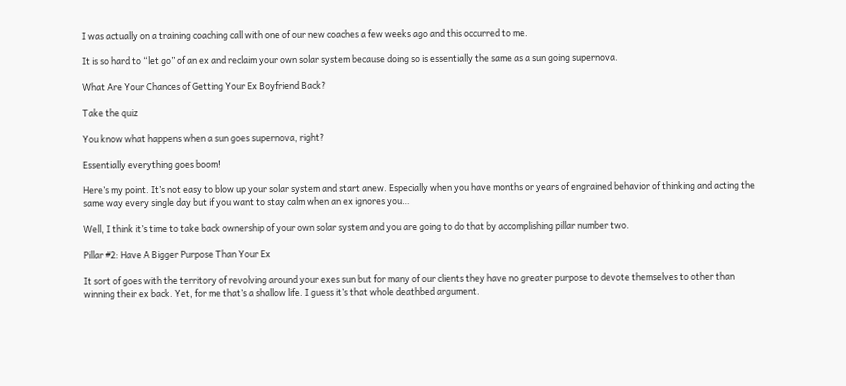I was actually on a training coaching call with one of our new coaches a few weeks ago and this occurred to me.

It is so hard to “let go” of an ex and reclaim your own solar system because doing so is essentially the same as a sun going supernova.

What Are Your Chances of Getting Your Ex Boyfriend Back?

Take the quiz

You know what happens when a sun goes supernova, right?

Essentially everything goes boom!

Here’s my point. It’s not easy to blow up your solar system and start anew. Especially when you have months or years of engrained behavior of thinking and acting the same way every single day but if you want to stay calm when an ex ignores you…

Well, I think it’s time to take back ownership of your own solar system and you are going to do that by accomplishing pillar number two.

Pillar #2: Have A Bigger Purpose Than Your Ex

It sort of goes with the territory of revolving around your exes sun but for many of our clients they have no greater purpose to devote themselves to other than winning their ex back. Yet, for me that’s a shallow life. I guess it’s that whole deathbed argument.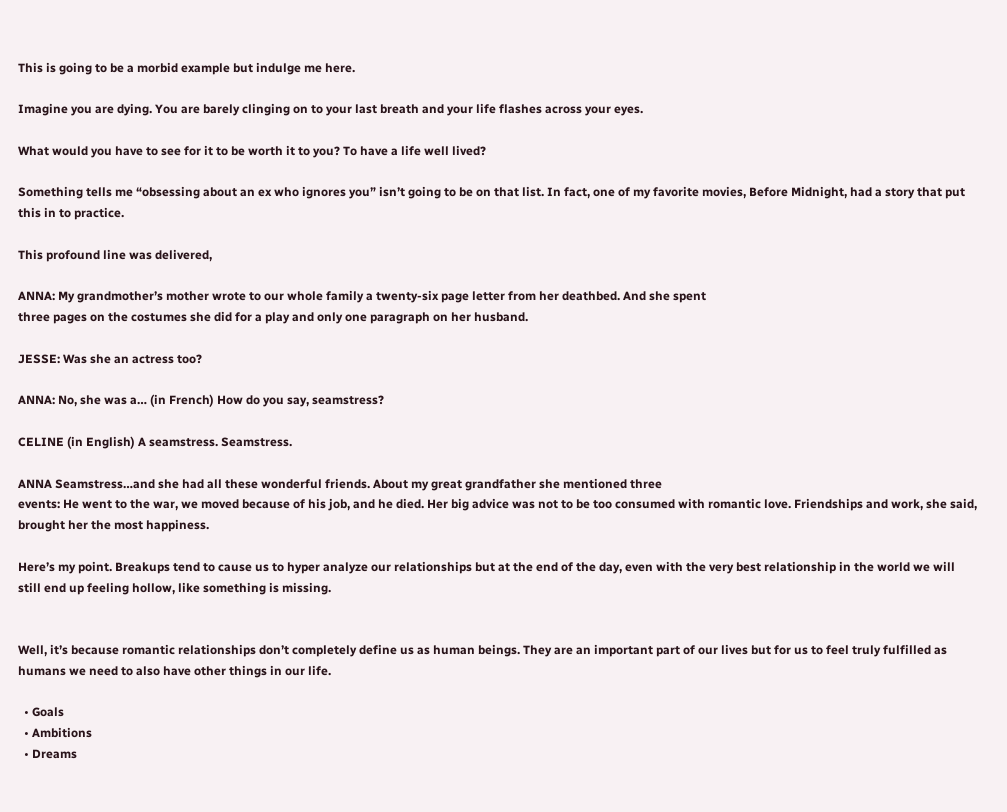This is going to be a morbid example but indulge me here.

Imagine you are dying. You are barely clinging on to your last breath and your life flashes across your eyes.

What would you have to see for it to be worth it to you? To have a life well lived?

Something tells me “obsessing about an ex who ignores you” isn’t going to be on that list. In fact, one of my favorite movies, Before Midnight, had a story that put this in to practice.

This profound line was delivered,

ANNA: My grandmother’s mother wrote to our whole family a twenty-six page letter from her deathbed. And she spent
three pages on the costumes she did for a play and only one paragraph on her husband.

JESSE: Was she an actress too?

ANNA: No, she was a… (in French) How do you say, seamstress?

CELINE (in English) A seamstress. Seamstress.

ANNA Seamstress…and she had all these wonderful friends. About my great grandfather she mentioned three
events: He went to the war, we moved because of his job, and he died. Her big advice was not to be too consumed with romantic love. Friendships and work, she said, brought her the most happiness.

Here’s my point. Breakups tend to cause us to hyper analyze our relationships but at the end of the day, even with the very best relationship in the world we will still end up feeling hollow, like something is missing.


Well, it’s because romantic relationships don’t completely define us as human beings. They are an important part of our lives but for us to feel truly fulfilled as humans we need to also have other things in our life.

  • Goals
  • Ambitions
  • Dreams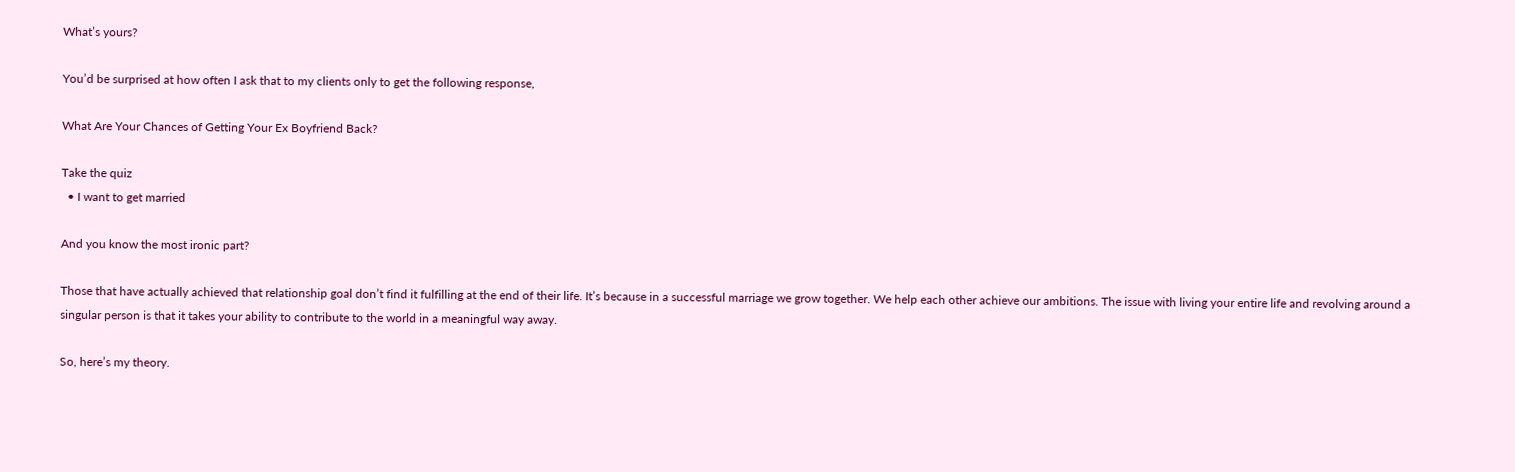What’s yours?

You’d be surprised at how often I ask that to my clients only to get the following response,

What Are Your Chances of Getting Your Ex Boyfriend Back?

Take the quiz
  • I want to get married

And you know the most ironic part?

Those that have actually achieved that relationship goal don’t find it fulfilling at the end of their life. It’s because in a successful marriage we grow together. We help each other achieve our ambitions. The issue with living your entire life and revolving around a singular person is that it takes your ability to contribute to the world in a meaningful way away.

So, here’s my theory.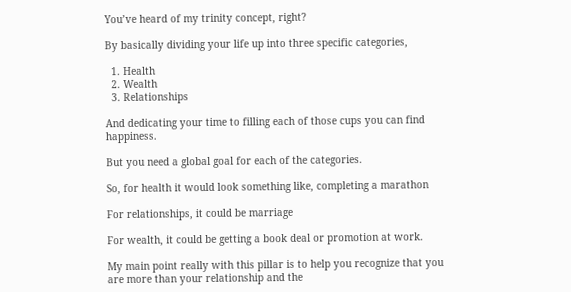You’ve heard of my trinity concept, right?

By basically dividing your life up into three specific categories,

  1. Health
  2. Wealth
  3. Relationships

And dedicating your time to filling each of those cups you can find happiness.

But you need a global goal for each of the categories.

So, for health it would look something like, completing a marathon

For relationships, it could be marriage

For wealth, it could be getting a book deal or promotion at work.

My main point really with this pillar is to help you recognize that you are more than your relationship and the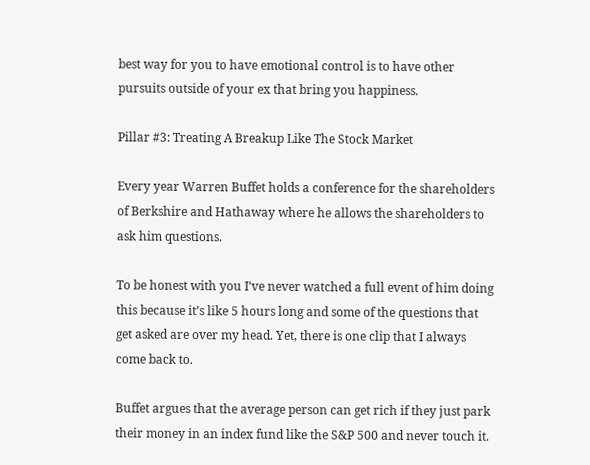best way for you to have emotional control is to have other pursuits outside of your ex that bring you happiness.

Pillar #3: Treating A Breakup Like The Stock Market

Every year Warren Buffet holds a conference for the shareholders of Berkshire and Hathaway where he allows the shareholders to ask him questions.

To be honest with you I’ve never watched a full event of him doing this because it’s like 5 hours long and some of the questions that get asked are over my head. Yet, there is one clip that I always come back to.

Buffet argues that the average person can get rich if they just park their money in an index fund like the S&P 500 and never touch it.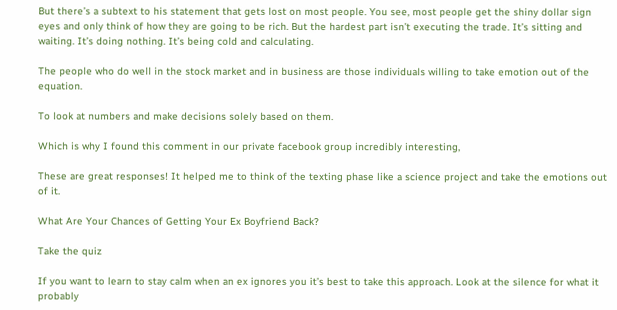But there’s a subtext to his statement that gets lost on most people. You see, most people get the shiny dollar sign eyes and only think of how they are going to be rich. But the hardest part isn’t executing the trade. It’s sitting and waiting. It’s doing nothing. It’s being cold and calculating.

The people who do well in the stock market and in business are those individuals willing to take emotion out of the equation.

To look at numbers and make decisions solely based on them.

Which is why I found this comment in our private facebook group incredibly interesting,

These are great responses! It helped me to think of the texting phase like a science project and take the emotions out of it.

What Are Your Chances of Getting Your Ex Boyfriend Back?

Take the quiz

If you want to learn to stay calm when an ex ignores you it’s best to take this approach. Look at the silence for what it probably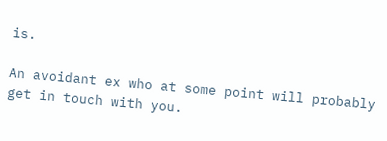is.

An avoidant ex who at some point will probably get in touch with you.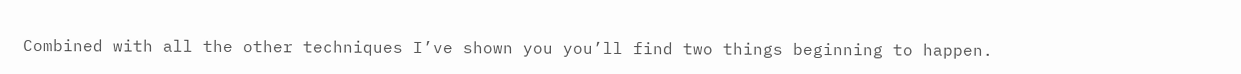Combined with all the other techniques I’ve shown you you’ll find two things beginning to happen.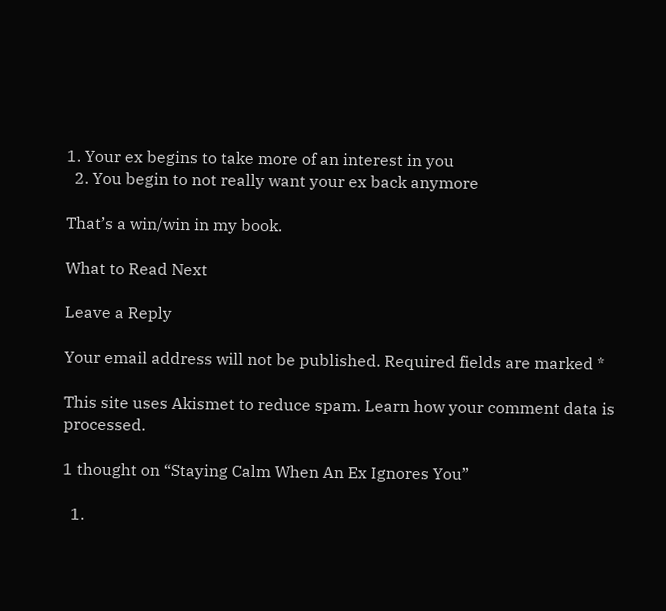1. Your ex begins to take more of an interest in you
  2. You begin to not really want your ex back anymore

That’s a win/win in my book.

What to Read Next

Leave a Reply

Your email address will not be published. Required fields are marked *

This site uses Akismet to reduce spam. Learn how your comment data is processed.

1 thought on “Staying Calm When An Ex Ignores You”

  1.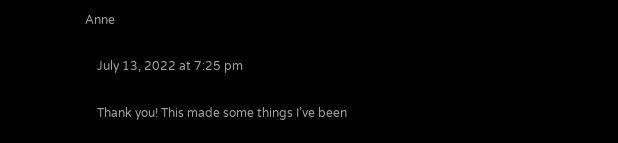Anne

    July 13, 2022 at 7:25 pm

    Thank you! This made some things I’ve been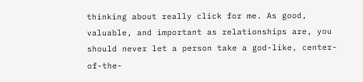thinking about really click for me. As good, valuable, and important as relationships are, you should never let a person take a god-like, center-of-the-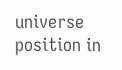universe position in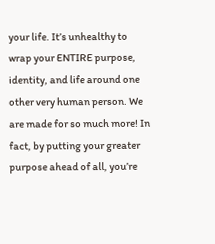your life. It’s unhealthy to wrap your ENTIRE purpose, identity, and life around one other very human person. We are made for so much more! In fact, by putting your greater purpose ahead of all, you’re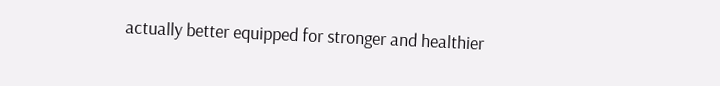actually better equipped for stronger and healthier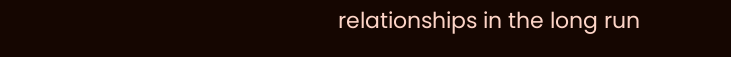relationships in the long run